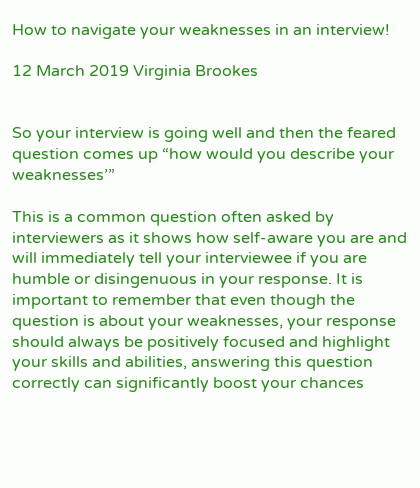How to navigate your weaknesses in an interview!

12 March 2019 Virginia Brookes


So your interview is going well and then the feared question comes up “how would you describe your weaknesses’”

This is a common question often asked by interviewers as it shows how self-aware you are and will immediately tell your interviewee if you are humble or disingenuous in your response. It is important to remember that even though the question is about your weaknesses, your response should always be positively focused and highlight your skills and abilities, answering this question correctly can significantly boost your chances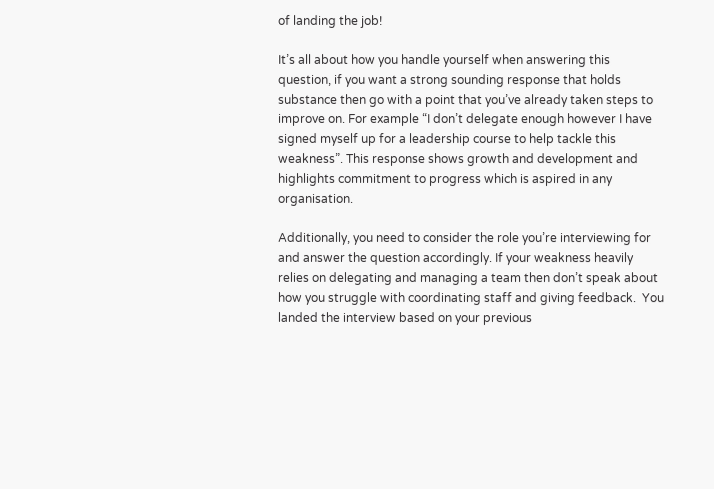of landing the job!

It’s all about how you handle yourself when answering this question, if you want a strong sounding response that holds substance then go with a point that you’ve already taken steps to improve on. For example “I don’t delegate enough however I have signed myself up for a leadership course to help tackle this weakness”. This response shows growth and development and highlights commitment to progress which is aspired in any organisation.

Additionally, you need to consider the role you’re interviewing for and answer the question accordingly. If your weakness heavily relies on delegating and managing a team then don’t speak about how you struggle with coordinating staff and giving feedback.  You landed the interview based on your previous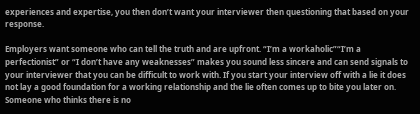experiences and expertise, you then don’t want your interviewer then questioning that based on your response.

Employers want someone who can tell the truth and are upfront. “I’m a workaholic”“I’m a perfectionist” or “I don’t have any weaknesses” makes you sound less sincere and can send signals to your interviewer that you can be difficult to work with. If you start your interview off with a lie it does not lay a good foundation for a working relationship and the lie often comes up to bite you later on.  Someone who thinks there is no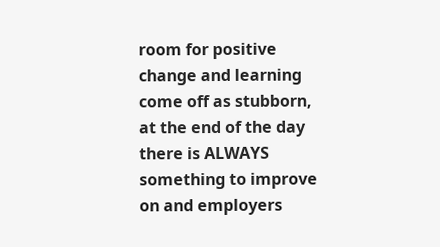room for positive change and learning come off as stubborn, at the end of the day there is ALWAYS something to improve on and employers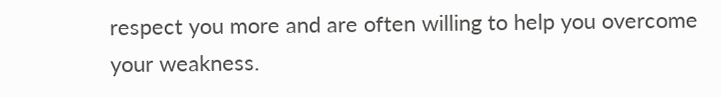respect you more and are often willing to help you overcome your weakness.